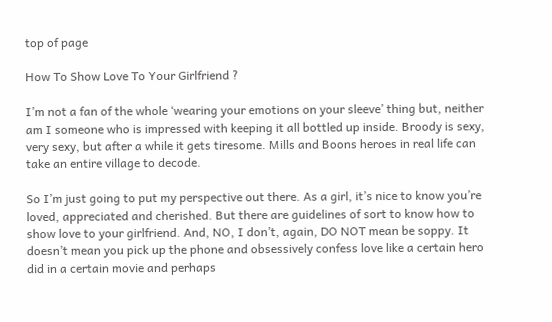top of page

How To Show Love To Your Girlfriend ?

I’m not a fan of the whole ‘wearing your emotions on your sleeve’ thing but, neither am I someone who is impressed with keeping it all bottled up inside. Broody is sexy, very sexy, but after a while it gets tiresome. Mills and Boons heroes in real life can take an entire village to decode.

So I’m just going to put my perspective out there. As a girl, it’s nice to know you’re loved, appreciated and cherished. But there are guidelines of sort to know how to show love to your girlfriend. And, NO, I don’t, again, DO NOT mean be soppy. It doesn’t mean you pick up the phone and obsessively confess love like a certain hero did in a certain movie and perhaps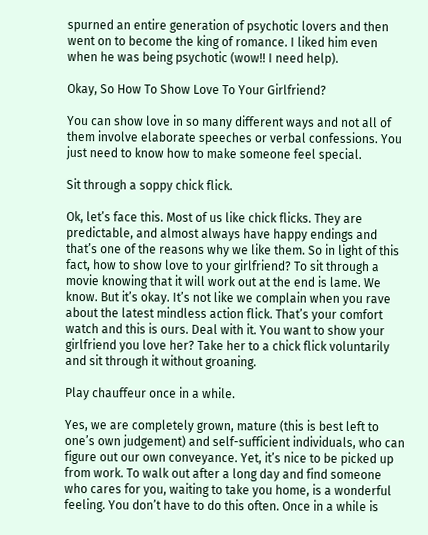spurned an entire generation of psychotic lovers and then went on to become the king of romance. I liked him even when he was being psychotic (wow!! I need help).

Okay, So How To Show Love To Your Girlfriend?

You can show love in so many different ways and not all of them involve elaborate speeches or verbal confessions. You just need to know how to make someone feel special.

Sit through a soppy chick flick.

Ok, let’s face this. Most of us like chick flicks. They are predictable, and almost always have happy endings and that’s one of the reasons why we like them. So in light of this fact, how to show love to your girlfriend? To sit through a movie knowing that it will work out at the end is lame. We know. But it’s okay. It’s not like we complain when you rave about the latest mindless action flick. That’s your comfort watch and this is ours. Deal with it. You want to show your girlfriend you love her? Take her to a chick flick voluntarily and sit through it without groaning.

Play chauffeur once in a while.

Yes, we are completely grown, mature (this is best left to one’s own judgement) and self-sufficient individuals, who can figure out our own conveyance. Yet, it’s nice to be picked up from work. To walk out after a long day and find someone who cares for you, waiting to take you home, is a wonderful feeling. You don’t have to do this often. Once in a while is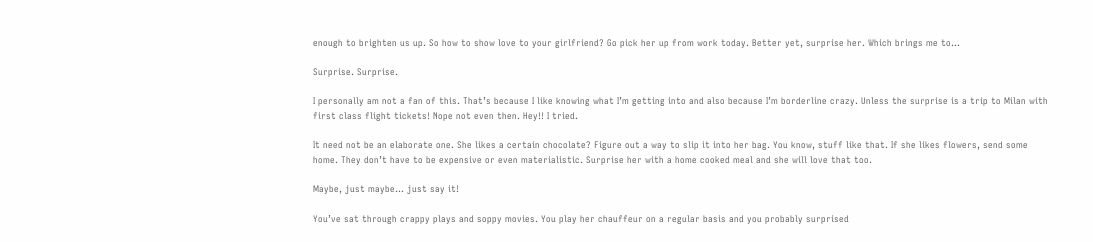enough to brighten us up. So how to show love to your girlfriend? Go pick her up from work today. Better yet, surprise her. Which brings me to…

Surprise. Surprise.

I personally am not a fan of this. That’s because I like knowing what I’m getting into and also because I’m borderline crazy. Unless the surprise is a trip to Milan with first class flight tickets! Nope not even then. Hey!! I tried.

It need not be an elaborate one. She likes a certain chocolate? Figure out a way to slip it into her bag. You know, stuff like that. If she likes flowers, send some home. They don’t have to be expensive or even materialistic. Surprise her with a home cooked meal and she will love that too.

Maybe, just maybe… just say it!

You’ve sat through crappy plays and soppy movies. You play her chauffeur on a regular basis and you probably surprised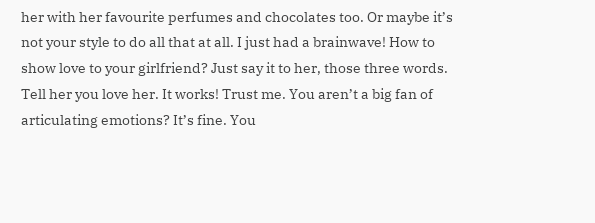her with her favourite perfumes and chocolates too. Or maybe it’s not your style to do all that at all. I just had a brainwave! How to show love to your girlfriend? Just say it to her, those three words. Tell her you love her. It works! Trust me. You aren’t a big fan of articulating emotions? It’s fine. You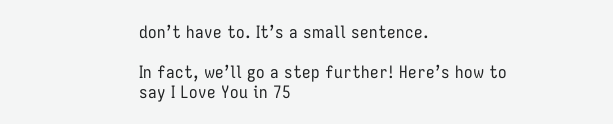don’t have to. It’s a small sentence.

In fact, we’ll go a step further! Here’s how to say I Love You in 75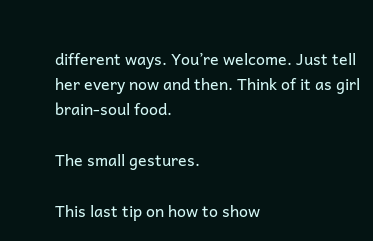different ways. You’re welcome. Just tell her every now and then. Think of it as girl brain-soul food.

The small gestures.

This last tip on how to show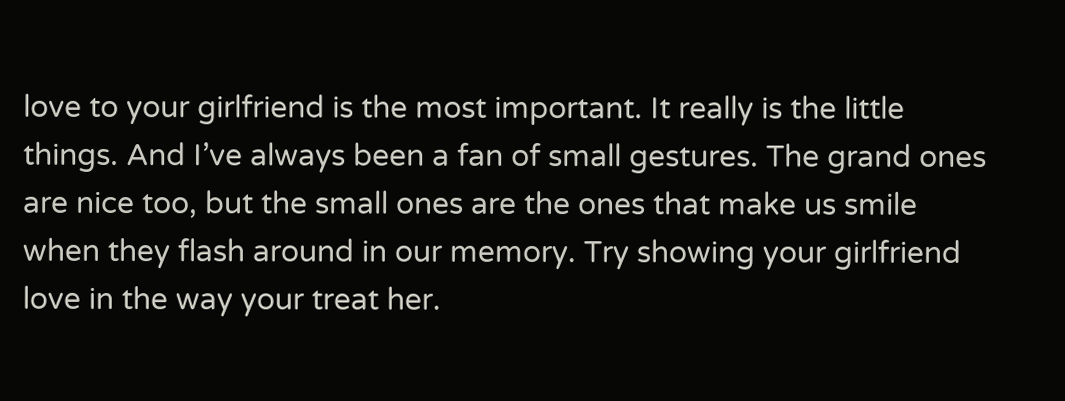love to your girlfriend is the most important. It really is the little things. And I’ve always been a fan of small gestures. The grand ones are nice too, but the small ones are the ones that make us smile when they flash around in our memory. Try showing your girlfriend love in the way your treat her.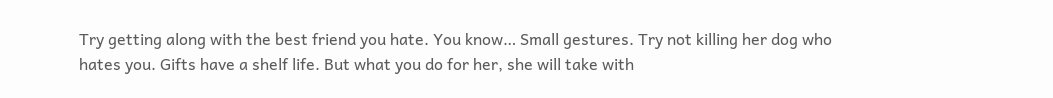Try getting along with the best friend you hate. You know… Small gestures. Try not killing her dog who hates you. Gifts have a shelf life. But what you do for her, she will take with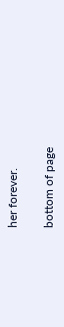her forever.

bottom of page